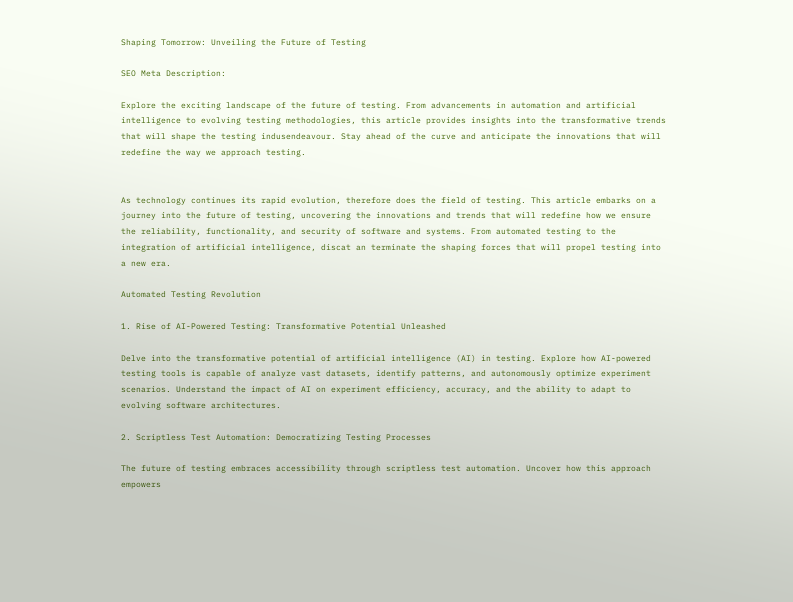Shaping Tomorrow: Unveiling the Future of Testing

SEO Meta Description:

Explore the exciting landscape of the future of testing. From advancements in automation and artificial intelligence to evolving testing methodologies, this article provides insights into the transformative trends that will shape the testing indusendeavour. Stay ahead of the curve and anticipate the innovations that will redefine the way we approach testing.


As technology continues its rapid evolution, therefore does the field of testing. This article embarks on a journey into the future of testing, uncovering the innovations and trends that will redefine how we ensure the reliability, functionality, and security of software and systems. From automated testing to the integration of artificial intelligence, discat an terminate the shaping forces that will propel testing into a new era.

Automated Testing Revolution

1. Rise of AI-Powered Testing: Transformative Potential Unleashed

Delve into the transformative potential of artificial intelligence (AI) in testing. Explore how AI-powered testing tools is capable of analyze vast datasets, identify patterns, and autonomously optimize experiment scenarios. Understand the impact of AI on experiment efficiency, accuracy, and the ability to adapt to evolving software architectures.

2. Scriptless Test Automation: Democratizing Testing Processes

The future of testing embraces accessibility through scriptless test automation. Uncover how this approach empowers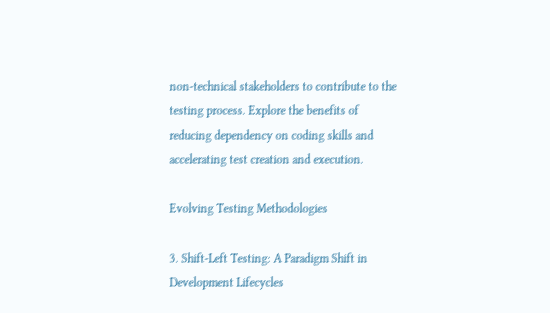non-technical stakeholders to contribute to the testing process. Explore the benefits of reducing dependency on coding skills and accelerating test creation and execution.

Evolving Testing Methodologies

3. Shift-Left Testing: A Paradigm Shift in Development Lifecycles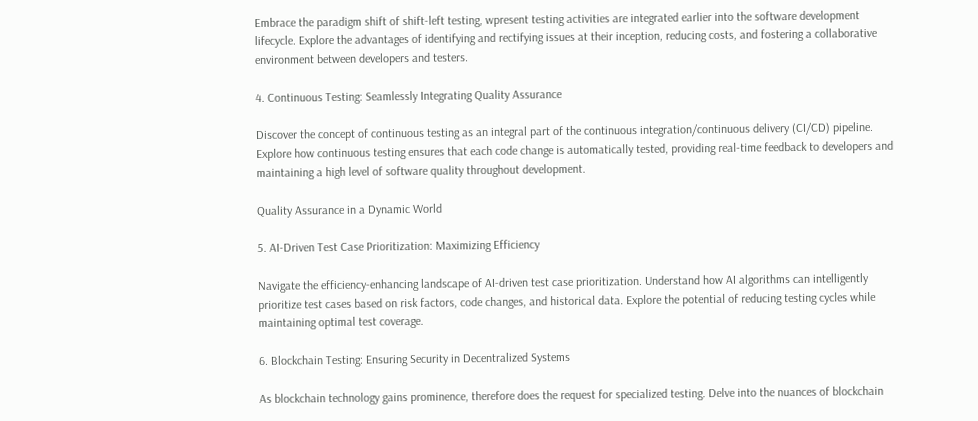Embrace the paradigm shift of shift-left testing, wpresent testing activities are integrated earlier into the software development lifecycle. Explore the advantages of identifying and rectifying issues at their inception, reducing costs, and fostering a collaborative environment between developers and testers.

4. Continuous Testing: Seamlessly Integrating Quality Assurance

Discover the concept of continuous testing as an integral part of the continuous integration/continuous delivery (CI/CD) pipeline. Explore how continuous testing ensures that each code change is automatically tested, providing real-time feedback to developers and maintaining a high level of software quality throughout development.

Quality Assurance in a Dynamic World

5. AI-Driven Test Case Prioritization: Maximizing Efficiency

Navigate the efficiency-enhancing landscape of AI-driven test case prioritization. Understand how AI algorithms can intelligently prioritize test cases based on risk factors, code changes, and historical data. Explore the potential of reducing testing cycles while maintaining optimal test coverage.

6. Blockchain Testing: Ensuring Security in Decentralized Systems

As blockchain technology gains prominence, therefore does the request for specialized testing. Delve into the nuances of blockchain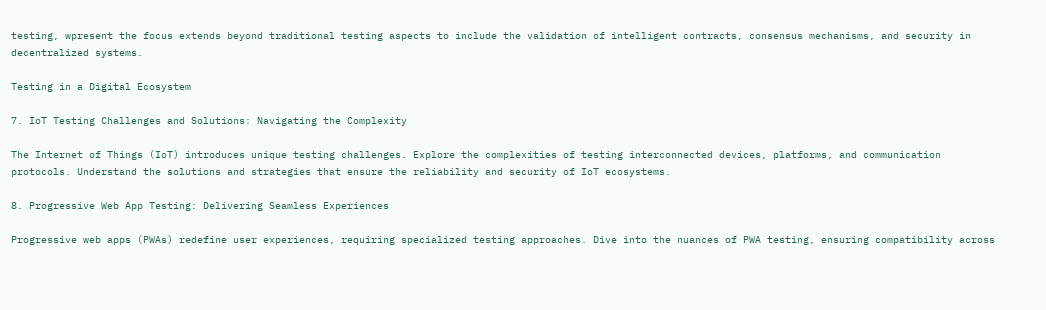testing, wpresent the focus extends beyond traditional testing aspects to include the validation of intelligent contracts, consensus mechanisms, and security in decentralized systems.

Testing in a Digital Ecosystem

7. IoT Testing Challenges and Solutions: Navigating the Complexity

The Internet of Things (IoT) introduces unique testing challenges. Explore the complexities of testing interconnected devices, platforms, and communication protocols. Understand the solutions and strategies that ensure the reliability and security of IoT ecosystems.

8. Progressive Web App Testing: Delivering Seamless Experiences

Progressive web apps (PWAs) redefine user experiences, requiring specialized testing approaches. Dive into the nuances of PWA testing, ensuring compatibility across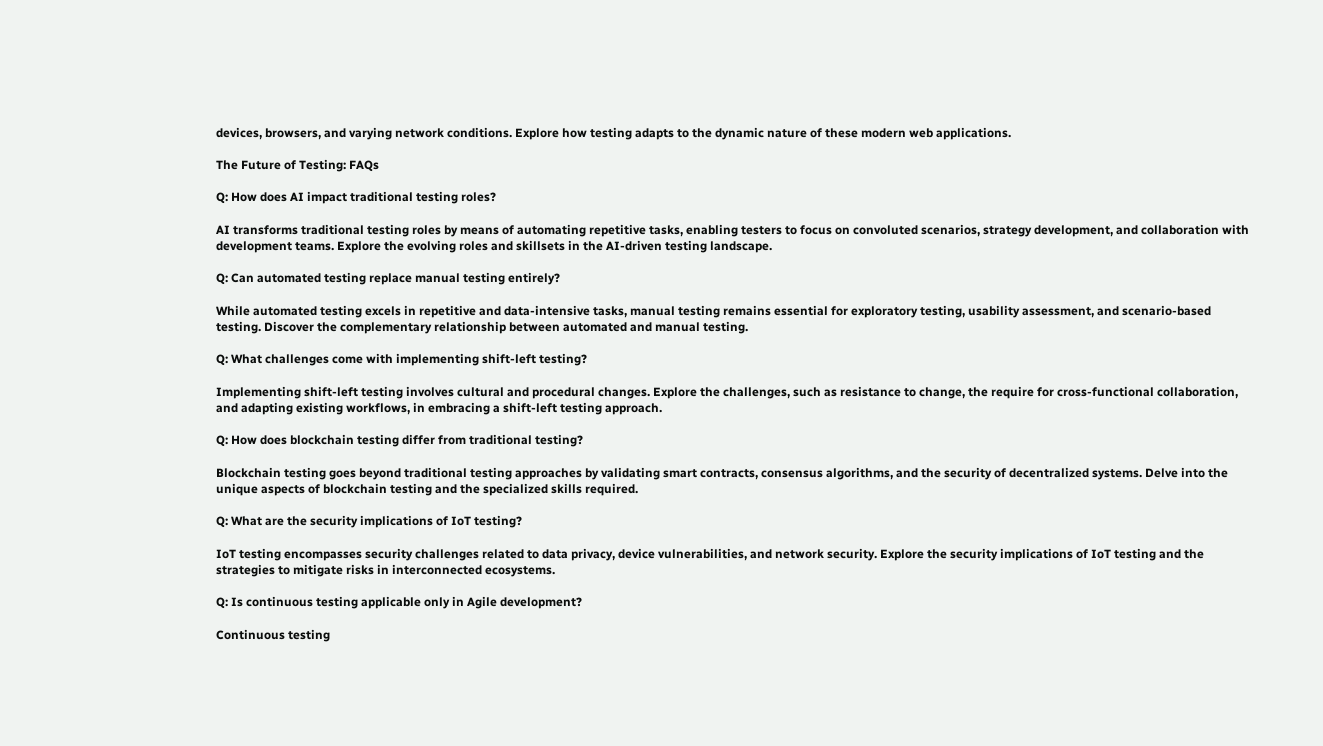devices, browsers, and varying network conditions. Explore how testing adapts to the dynamic nature of these modern web applications.

The Future of Testing: FAQs

Q: How does AI impact traditional testing roles?

AI transforms traditional testing roles by means of automating repetitive tasks, enabling testers to focus on convoluted scenarios, strategy development, and collaboration with development teams. Explore the evolving roles and skillsets in the AI-driven testing landscape.

Q: Can automated testing replace manual testing entirely?

While automated testing excels in repetitive and data-intensive tasks, manual testing remains essential for exploratory testing, usability assessment, and scenario-based testing. Discover the complementary relationship between automated and manual testing.

Q: What challenges come with implementing shift-left testing?

Implementing shift-left testing involves cultural and procedural changes. Explore the challenges, such as resistance to change, the require for cross-functional collaboration, and adapting existing workflows, in embracing a shift-left testing approach.

Q: How does blockchain testing differ from traditional testing?

Blockchain testing goes beyond traditional testing approaches by validating smart contracts, consensus algorithms, and the security of decentralized systems. Delve into the unique aspects of blockchain testing and the specialized skills required.

Q: What are the security implications of IoT testing?

IoT testing encompasses security challenges related to data privacy, device vulnerabilities, and network security. Explore the security implications of IoT testing and the strategies to mitigate risks in interconnected ecosystems.

Q: Is continuous testing applicable only in Agile development?

Continuous testing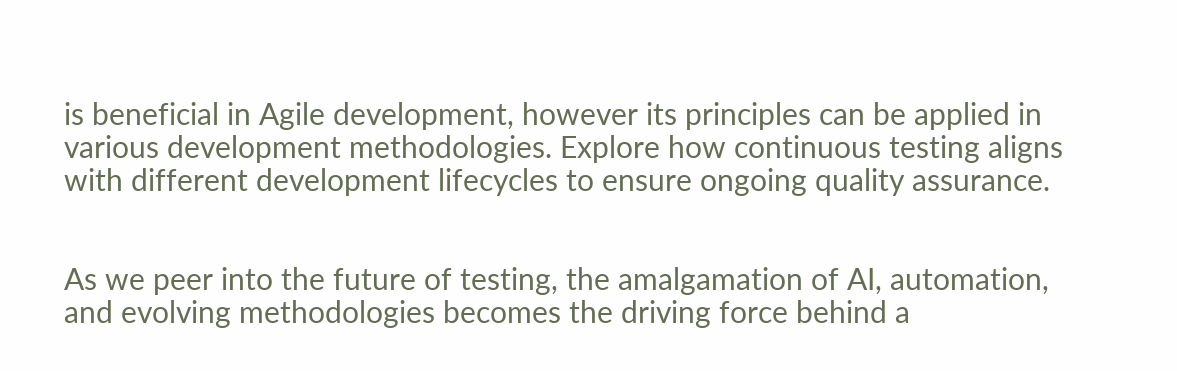is beneficial in Agile development, however its principles can be applied in various development methodologies. Explore how continuous testing aligns with different development lifecycles to ensure ongoing quality assurance.


As we peer into the future of testing, the amalgamation of AI, automation, and evolving methodologies becomes the driving force behind a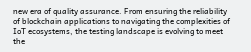new era of quality assurance. From ensuring the reliability of blockchain applications to navigating the complexities of IoT ecosystems, the testing landscape is evolving to meet the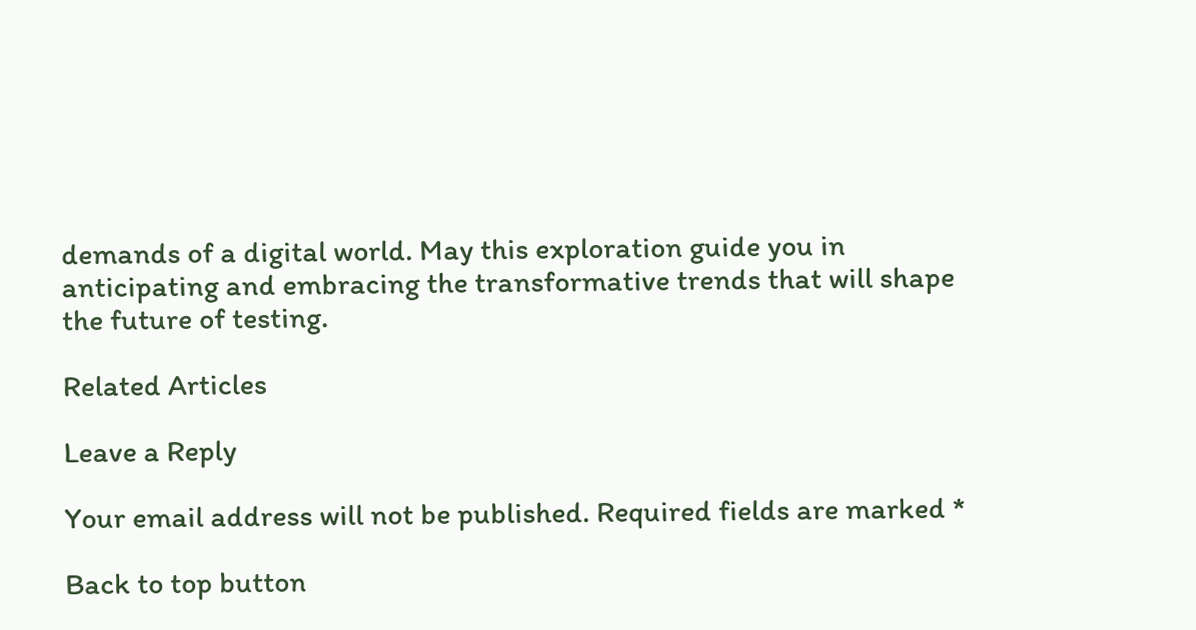demands of a digital world. May this exploration guide you in anticipating and embracing the transformative trends that will shape the future of testing.

Related Articles

Leave a Reply

Your email address will not be published. Required fields are marked *

Back to top button